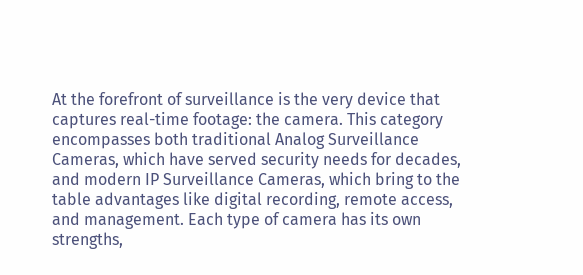At the forefront of surveillance is the very device that captures real-time footage: the camera. This category encompasses both traditional Analog Surveillance Cameras, which have served security needs for decades, and modern IP Surveillance Cameras, which bring to the table advantages like digital recording, remote access, and management. Each type of camera has its own strengths,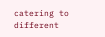catering to different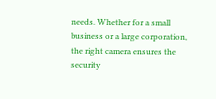needs. Whether for a small business or a large corporation, the right camera ensures the security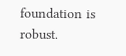foundation is robust.